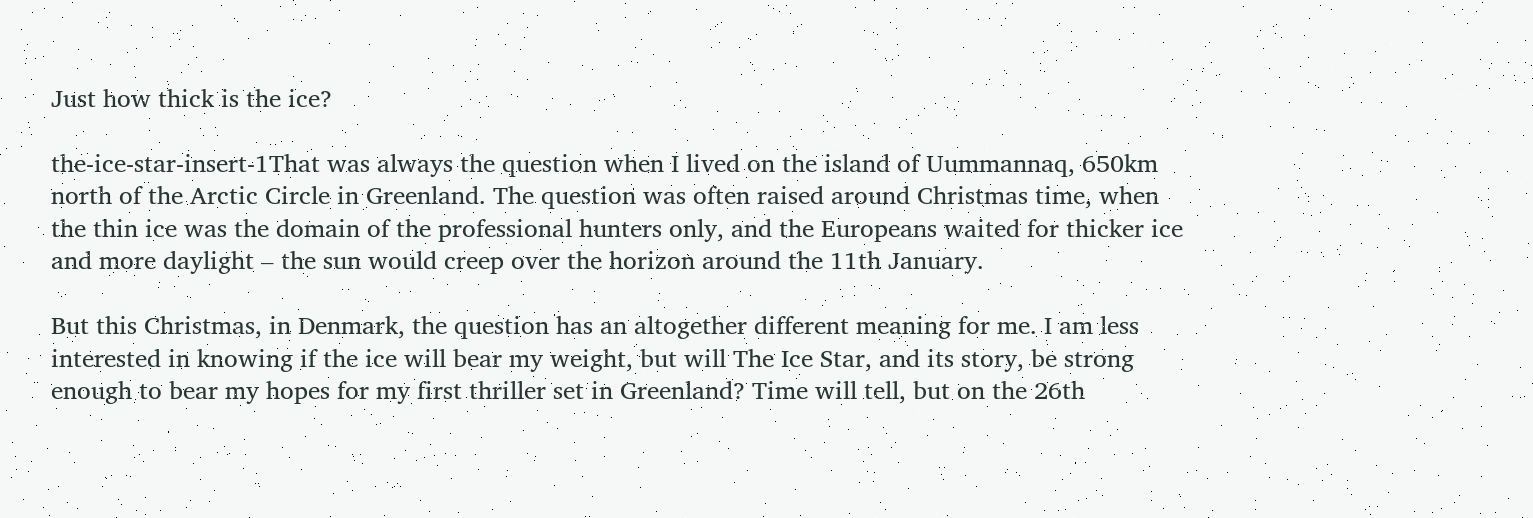Just how thick is the ice?

the-ice-star-insert-1That was always the question when I lived on the island of Uummannaq, 650km north of the Arctic Circle in Greenland. The question was often raised around Christmas time, when the thin ice was the domain of the professional hunters only, and the Europeans waited for thicker ice and more daylight – the sun would creep over the horizon around the 11th January.

But this Christmas, in Denmark, the question has an altogether different meaning for me. I am less interested in knowing if the ice will bear my weight, but will The Ice Star, and its story, be strong enough to bear my hopes for my first thriller set in Greenland? Time will tell, but on the 26th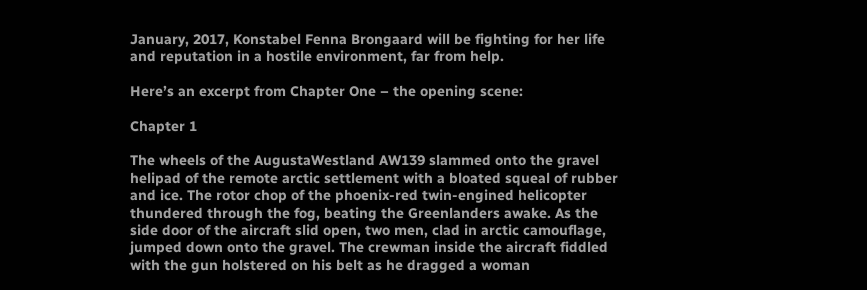January, 2017, Konstabel Fenna Brongaard will be fighting for her life and reputation in a hostile environment, far from help.

Here’s an excerpt from Chapter One – the opening scene:

Chapter 1

The wheels of the AugustaWestland AW139 slammed onto the gravel helipad of the remote arctic settlement with a bloated squeal of rubber and ice. The rotor chop of the phoenix-red twin-engined helicopter thundered through the fog, beating the Greenlanders awake. As the side door of the aircraft slid open, two men, clad in arctic camouflage, jumped down onto the gravel. The crewman inside the aircraft fiddled with the gun holstered on his belt as he dragged a woman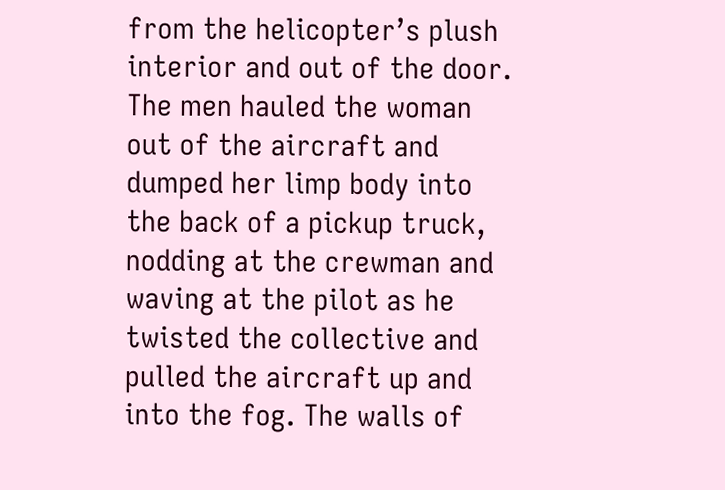from the helicopter’s plush interior and out of the door. The men hauled the woman out of the aircraft and dumped her limp body into the back of a pickup truck, nodding at the crewman and waving at the pilot as he twisted the collective and pulled the aircraft up and into the fog. The walls of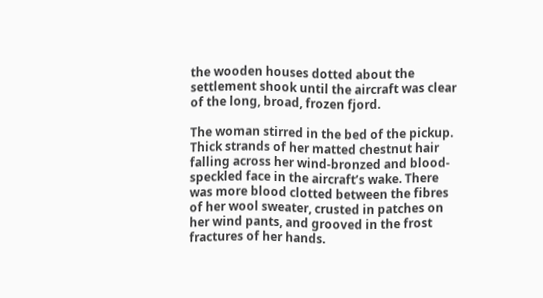the wooden houses dotted about the settlement shook until the aircraft was clear of the long, broad, frozen fjord.

The woman stirred in the bed of the pickup. Thick strands of her matted chestnut hair falling across her wind-bronzed and blood-speckled face in the aircraft’s wake. There was more blood clotted between the fibres of her wool sweater, crusted in patches on her wind pants, and grooved in the frost fractures of her hands.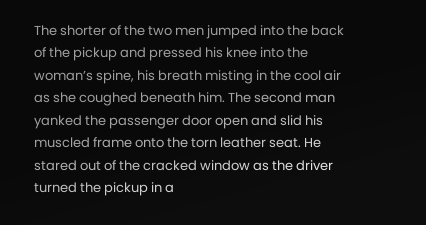The shorter of the two men jumped into the back of the pickup and pressed his knee into the woman’s spine, his breath misting in the cool air as she coughed beneath him. The second man yanked the passenger door open and slid his muscled frame onto the torn leather seat. He stared out of the cracked window as the driver turned the pickup in a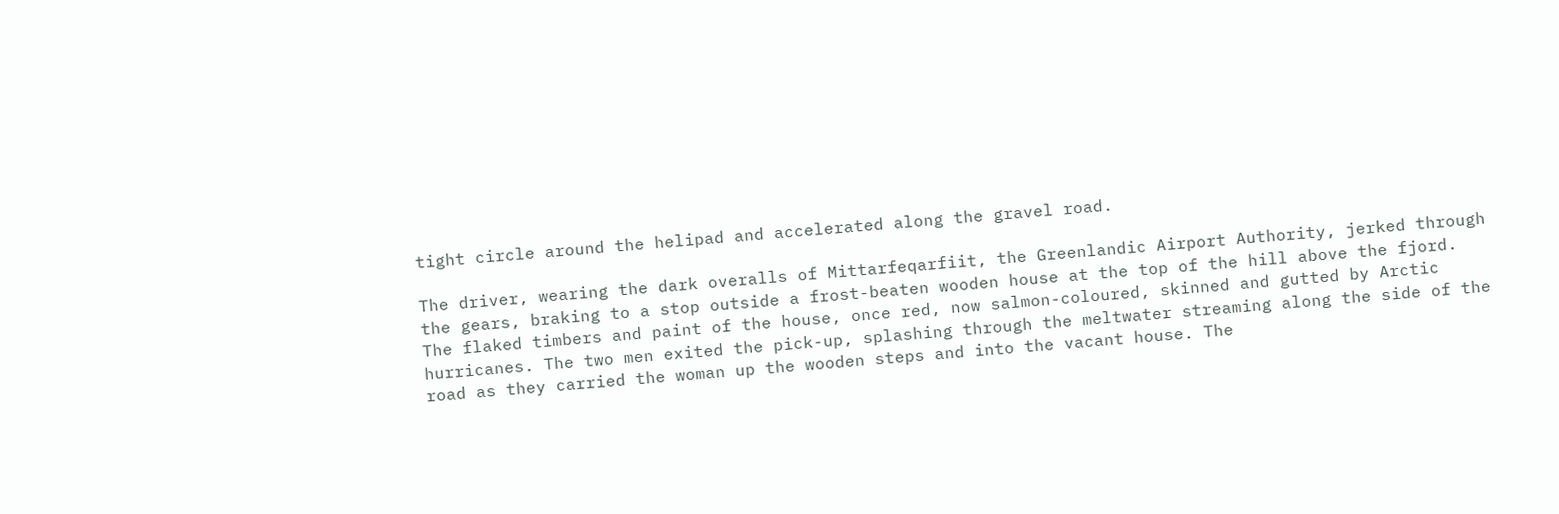tight circle around the helipad and accelerated along the gravel road.

The driver, wearing the dark overalls of Mittarfeqarfiit, the Greenlandic Airport Authority, jerked through the gears, braking to a stop outside a frost-beaten wooden house at the top of the hill above the fjord. The flaked timbers and paint of the house, once red, now salmon-coloured, skinned and gutted by Arctic hurricanes. The two men exited the pick-up, splashing through the meltwater streaming along the side of the road as they carried the woman up the wooden steps and into the vacant house. The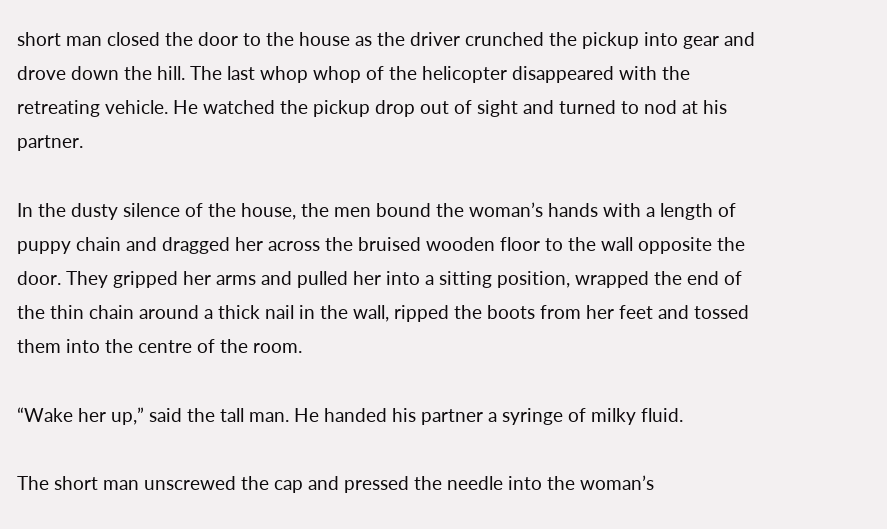short man closed the door to the house as the driver crunched the pickup into gear and drove down the hill. The last whop whop of the helicopter disappeared with the retreating vehicle. He watched the pickup drop out of sight and turned to nod at his partner.

In the dusty silence of the house, the men bound the woman’s hands with a length of puppy chain and dragged her across the bruised wooden floor to the wall opposite the door. They gripped her arms and pulled her into a sitting position, wrapped the end of the thin chain around a thick nail in the wall, ripped the boots from her feet and tossed them into the centre of the room.

“Wake her up,” said the tall man. He handed his partner a syringe of milky fluid.

The short man unscrewed the cap and pressed the needle into the woman’s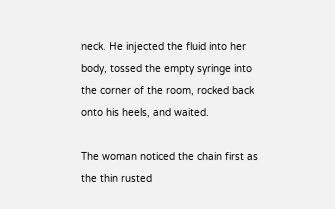neck. He injected the fluid into her body, tossed the empty syringe into the corner of the room, rocked back onto his heels, and waited.

The woman noticed the chain first as the thin rusted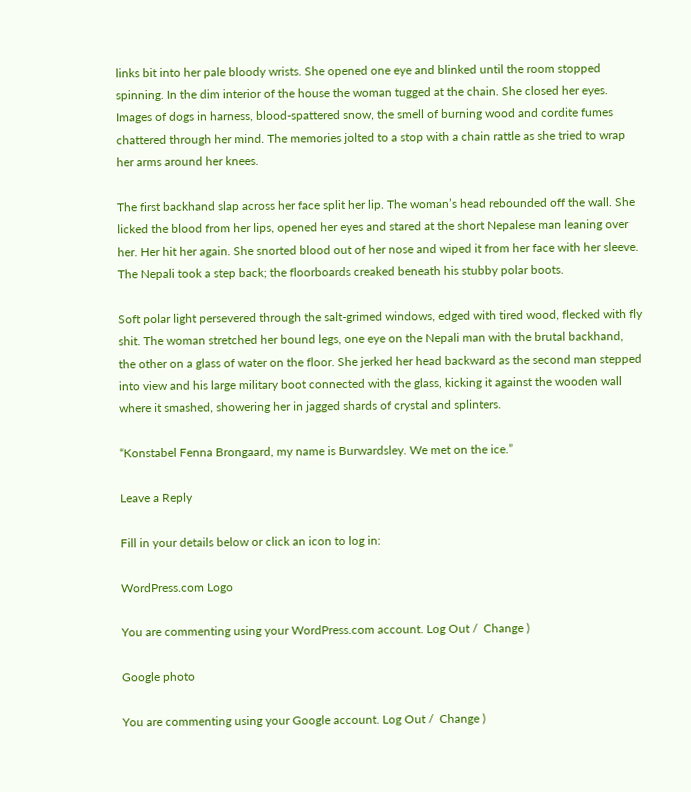links bit into her pale bloody wrists. She opened one eye and blinked until the room stopped spinning. In the dim interior of the house the woman tugged at the chain. She closed her eyes. Images of dogs in harness, blood-spattered snow, the smell of burning wood and cordite fumes chattered through her mind. The memories jolted to a stop with a chain rattle as she tried to wrap her arms around her knees.

The first backhand slap across her face split her lip. The woman’s head rebounded off the wall. She licked the blood from her lips, opened her eyes and stared at the short Nepalese man leaning over her. Her hit her again. She snorted blood out of her nose and wiped it from her face with her sleeve. The Nepali took a step back; the floorboards creaked beneath his stubby polar boots.

Soft polar light persevered through the salt-grimed windows, edged with tired wood, flecked with fly shit. The woman stretched her bound legs, one eye on the Nepali man with the brutal backhand, the other on a glass of water on the floor. She jerked her head backward as the second man stepped into view and his large military boot connected with the glass, kicking it against the wooden wall where it smashed, showering her in jagged shards of crystal and splinters.

“Konstabel Fenna Brongaard, my name is Burwardsley. We met on the ice.”

Leave a Reply

Fill in your details below or click an icon to log in:

WordPress.com Logo

You are commenting using your WordPress.com account. Log Out /  Change )

Google photo

You are commenting using your Google account. Log Out /  Change )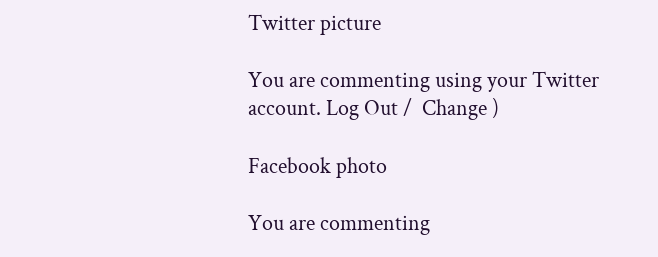Twitter picture

You are commenting using your Twitter account. Log Out /  Change )

Facebook photo

You are commenting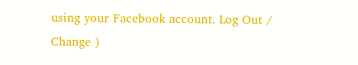using your Facebook account. Log Out /  Change )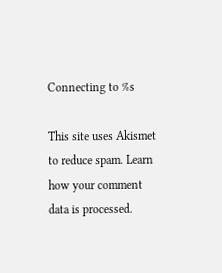Connecting to %s

This site uses Akismet to reduce spam. Learn how your comment data is processed.